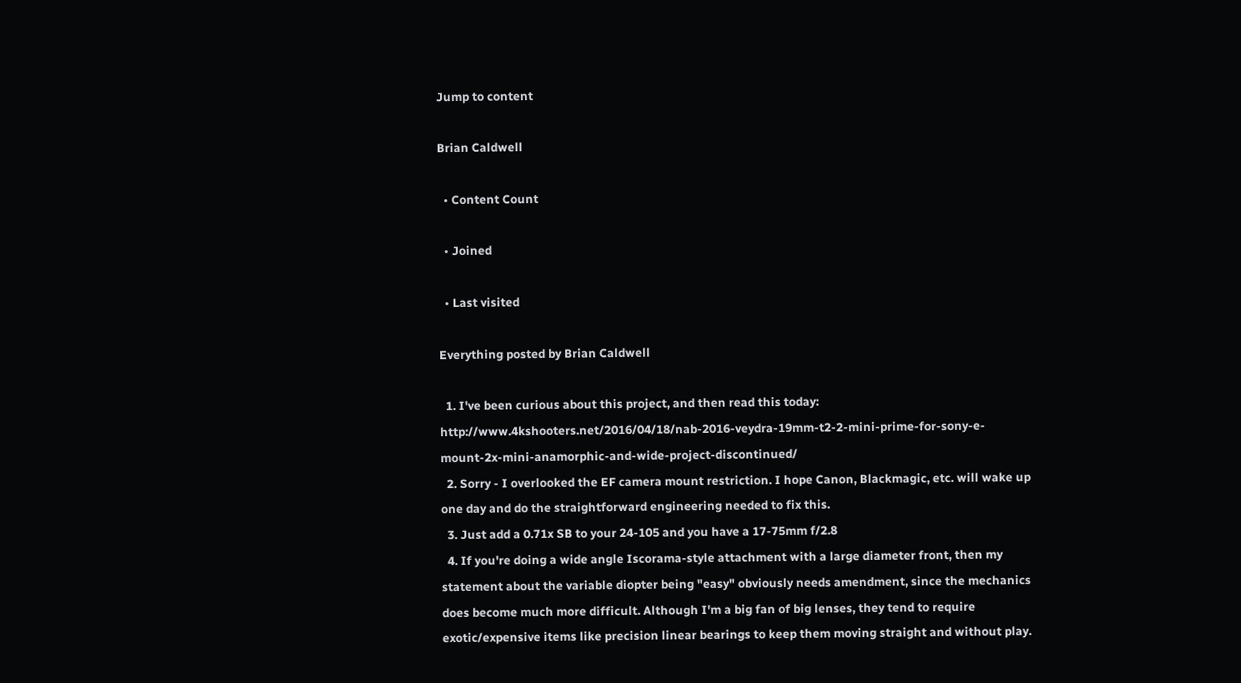Jump to content

Brian Caldwell

  • Content Count

  • Joined

  • Last visited

Everything posted by Brian Caldwell

  1. I've been curious about this project, and then read this today: http://www.4kshooters.net/2016/04/18/nab-2016-veydra-19mm-t2-2-mini-prime-for-sony-e-mount-2x-mini-anamorphic-and-wide-project-discontinued/
  2. Sorry - I overlooked the EF camera mount restriction. I hope Canon, Blackmagic, etc. will wake up one day and do the straightforward engineering needed to fix this.
  3. Just add a 0.71x SB to your 24-105 and you have a 17-75mm f/2.8
  4. If you're doing a wide angle Iscorama-style attachment with a large diameter front, then my statement about the variable diopter being "easy" obviously needs amendment, since the mechanics does become much more difficult. Although I'm a big fan of big lenses, they tend to require exotic/expensive items like precision linear bearings to keep them moving straight and without play.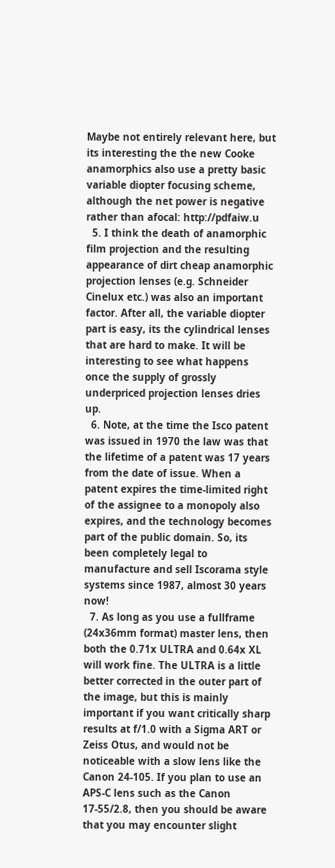Maybe not entirely relevant here, but its interesting the the new Cooke anamorphics also use a pretty basic variable diopter focusing scheme, although the net power is negative rather than afocal: http://pdfaiw.u
  5. I think the death of anamorphic film projection and the resulting appearance of dirt cheap anamorphic projection lenses (e.g. Schneider Cinelux etc.) was also an important factor. After all, the variable diopter part is easy, its the cylindrical lenses that are hard to make. It will be interesting to see what happens once the supply of grossly underpriced projection lenses dries up.
  6. Note, at the time the Isco patent was issued in 1970 the law was that the lifetime of a patent was 17 years from the date of issue. When a patent expires the time-limited right of the assignee to a monopoly also expires, and the technology becomes part of the public domain. So, its been completely legal to manufacture and sell Iscorama style systems since 1987, almost 30 years now!
  7. As long as you use a fullframe (24x36mm format) master lens, then both the 0.71x ULTRA and 0.64x XL will work fine. The ULTRA is a little better corrected in the outer part of the image, but this is mainly important if you want critically sharp results at f/1.0 with a Sigma ART or Zeiss Otus, and would not be noticeable with a slow lens like the Canon 24-105. If you plan to use an APS-C lens such as the Canon 17-55/2.8, then you should be aware that you may encounter slight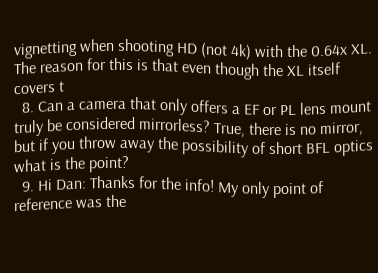vignetting when shooting HD (not 4k) with the 0.64x XL. The reason for this is that even though the XL itself covers t
  8. Can a camera that only offers a EF or PL lens mount truly be considered mirrorless? True, there is no mirror, but if you throw away the possibility of short BFL optics what is the point?
  9. Hi Dan: Thanks for the info! My only point of reference was the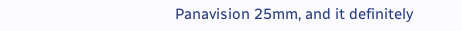Panavision 25mm, and it definitely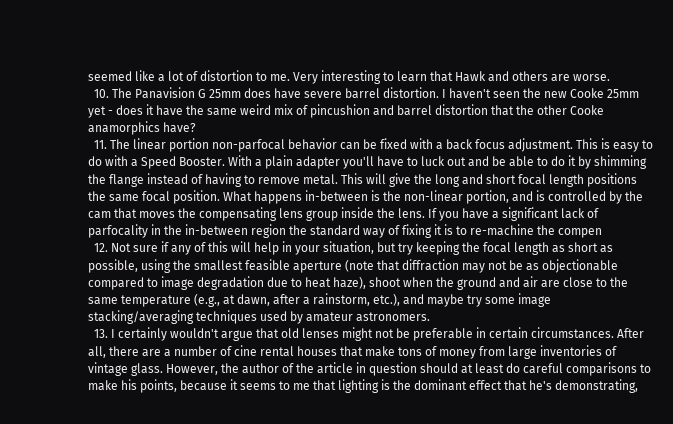seemed like a lot of distortion to me. Very interesting to learn that Hawk and others are worse.
  10. The Panavision G 25mm does have severe barrel distortion. I haven't seen the new Cooke 25mm yet - does it have the same weird mix of pincushion and barrel distortion that the other Cooke anamorphics have?
  11. The linear portion non-parfocal behavior can be fixed with a back focus adjustment. This is easy to do with a Speed Booster. With a plain adapter you'll have to luck out and be able to do it by shimming the flange instead of having to remove metal. This will give the long and short focal length positions the same focal position. What happens in-between is the non-linear portion, and is controlled by the cam that moves the compensating lens group inside the lens. If you have a significant lack of parfocality in the in-between region the standard way of fixing it is to re-machine the compen
  12. Not sure if any of this will help in your situation, but try keeping the focal length as short as possible, using the smallest feasible aperture (note that diffraction may not be as objectionable compared to image degradation due to heat haze), shoot when the ground and air are close to the same temperature (e.g., at dawn, after a rainstorm, etc.), and maybe try some image stacking/averaging techniques used by amateur astronomers.
  13. I certainly wouldn't argue that old lenses might not be preferable in certain circumstances. After all, there are a number of cine rental houses that make tons of money from large inventories of vintage glass. However, the author of the article in question should at least do careful comparisons to make his points, because it seems to me that lighting is the dominant effect that he's demonstrating,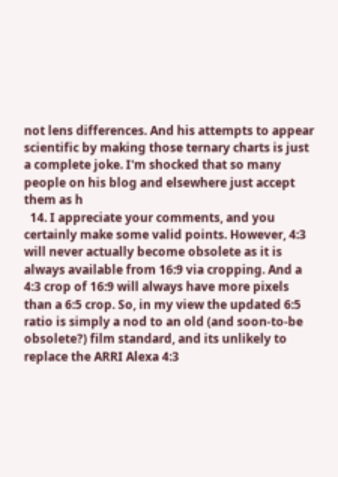not lens differences. And his attempts to appear scientific by making those ternary charts is just a complete joke. I'm shocked that so many people on his blog and elsewhere just accept them as h
  14. I appreciate your comments, and you certainly make some valid points. However, 4:3 will never actually become obsolete as it is always available from 16:9 via cropping. And a 4:3 crop of 16:9 will always have more pixels than a 6:5 crop. So, in my view the updated 6:5 ratio is simply a nod to an old (and soon-to-be obsolete?) film standard, and its unlikely to replace the ARRI Alexa 4:3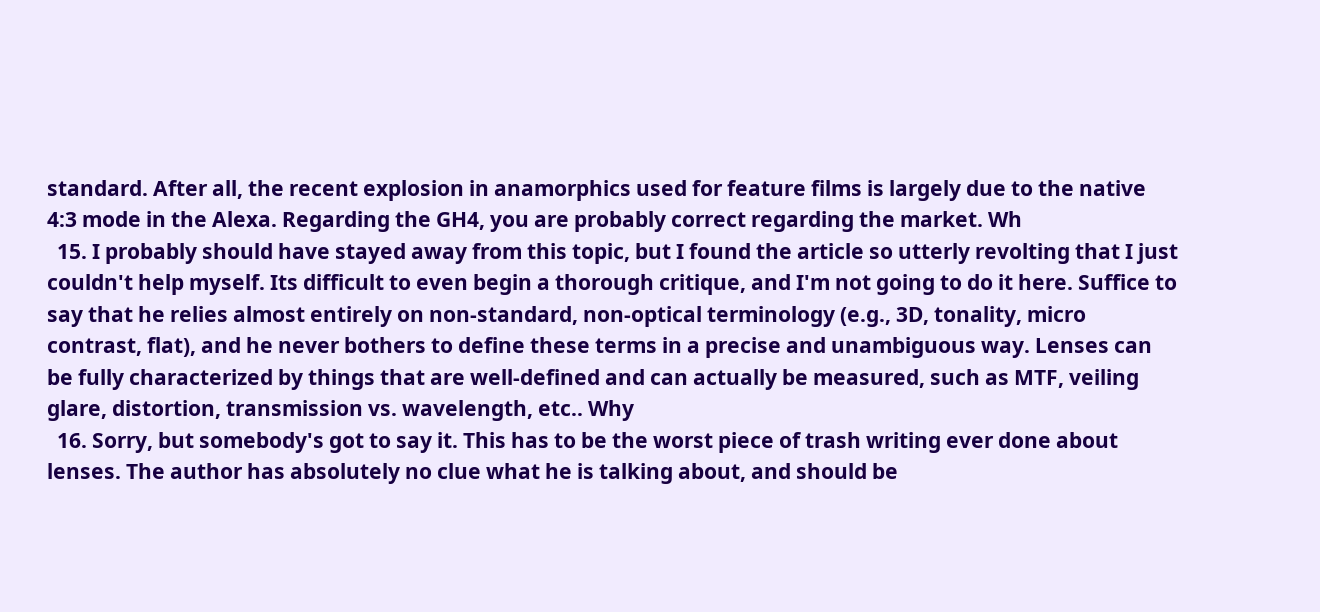standard. After all, the recent explosion in anamorphics used for feature films is largely due to the native 4:3 mode in the Alexa. Regarding the GH4, you are probably correct regarding the market. Wh
  15. I probably should have stayed away from this topic, but I found the article so utterly revolting that I just couldn't help myself. Its difficult to even begin a thorough critique, and I'm not going to do it here. Suffice to say that he relies almost entirely on non-standard, non-optical terminology (e.g., 3D, tonality, micro contrast, flat), and he never bothers to define these terms in a precise and unambiguous way. Lenses can be fully characterized by things that are well-defined and can actually be measured, such as MTF, veiling glare, distortion, transmission vs. wavelength, etc.. Why
  16. Sorry, but somebody's got to say it. This has to be the worst piece of trash writing ever done about lenses. The author has absolutely no clue what he is talking about, and should be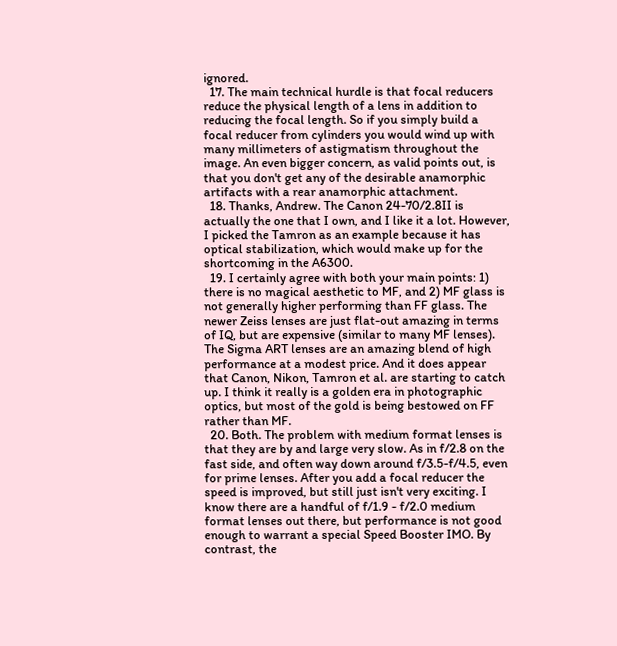ignored.
  17. The main technical hurdle is that focal reducers reduce the physical length of a lens in addition to reducing the focal length. So if you simply build a focal reducer from cylinders you would wind up with many millimeters of astigmatism throughout the image. An even bigger concern, as valid points out, is that you don't get any of the desirable anamorphic artifacts with a rear anamorphic attachment.
  18. Thanks, Andrew. The Canon 24-70/2.8II is actually the one that I own, and I like it a lot. However, I picked the Tamron as an example because it has optical stabilization, which would make up for the shortcoming in the A6300.
  19. I certainly agree with both your main points: 1) there is no magical aesthetic to MF, and 2) MF glass is not generally higher performing than FF glass. The newer Zeiss lenses are just flat-out amazing in terms of IQ, but are expensive (similar to many MF lenses). The Sigma ART lenses are an amazing blend of high performance at a modest price. And it does appear that Canon, Nikon, Tamron et al. are starting to catch up. I think it really is a golden era in photographic optics, but most of the gold is being bestowed on FF rather than MF.
  20. Both. The problem with medium format lenses is that they are by and large very slow. As in f/2.8 on the fast side, and often way down around f/3.5-f/4.5, even for prime lenses. After you add a focal reducer the speed is improved, but still just isn't very exciting. I know there are a handful of f/1.9 - f/2.0 medium format lenses out there, but performance is not good enough to warrant a special Speed Booster IMO. By contrast, the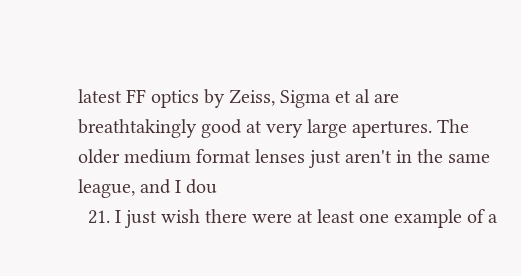latest FF optics by Zeiss, Sigma et al are breathtakingly good at very large apertures. The older medium format lenses just aren't in the same league, and I dou
  21. I just wish there were at least one example of a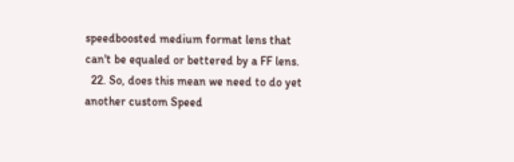speedboosted medium format lens that can't be equaled or bettered by a FF lens.
  22. So, does this mean we need to do yet another custom Speed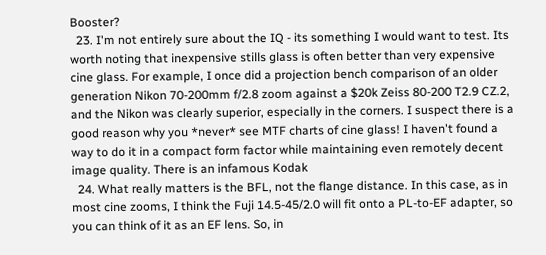Booster?
  23. I'm not entirely sure about the IQ - its something I would want to test. Its worth noting that inexpensive stills glass is often better than very expensive cine glass. For example, I once did a projection bench comparison of an older generation Nikon 70-200mm f/2.8 zoom against a $20k Zeiss 80-200 T2.9 CZ.2, and the Nikon was clearly superior, especially in the corners. I suspect there is a good reason why you *never* see MTF charts of cine glass! I haven't found a way to do it in a compact form factor while maintaining even remotely decent image quality. There is an infamous Kodak
  24. What really matters is the BFL, not the flange distance. In this case, as in most cine zooms, I think the Fuji 14.5-45/2.0 will fit onto a PL-to-EF adapter, so you can think of it as an EF lens. So, in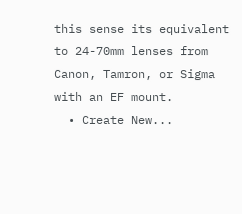this sense its equivalent to 24-70mm lenses from Canon, Tamron, or Sigma with an EF mount.
  • Create New...